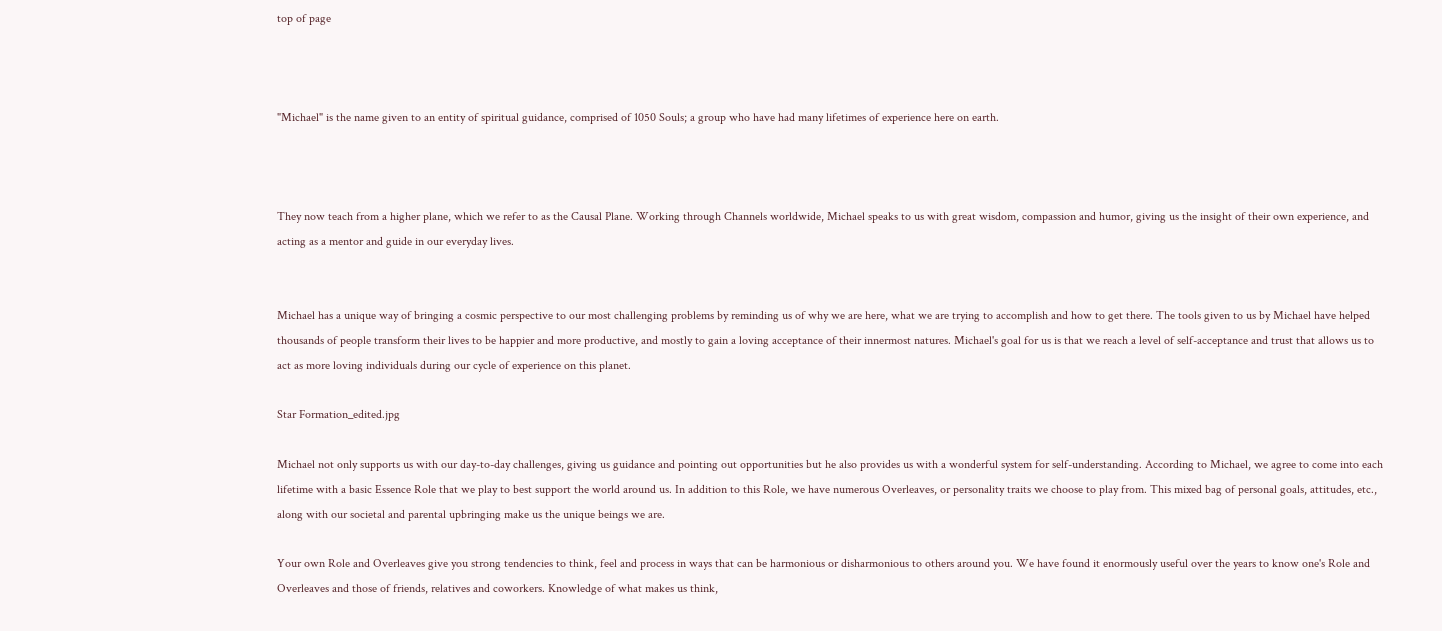top of page



"Michael" is the name given to an entity of spiritual guidance, comprised of 1050 Souls; a group who have had many lifetimes of experience here on earth.



They now teach from a higher plane, which we refer to as the Causal Plane. Working through Channels worldwide, Michael speaks to us with great wisdom, compassion and humor, giving us the insight of their own experience, and acting as a mentor and guide in our everyday lives.


Michael has a unique way of bringing a cosmic perspective to our most challenging problems by reminding us of why we are here, what we are trying to accomplish and how to get there. The tools given to us by Michael have helped thousands of people transform their lives to be happier and more productive, and mostly to gain a loving acceptance of their innermost natures. Michael's goal for us is that we reach a level of self-acceptance and trust that allows us to act as more loving individuals during our cycle of experience on this planet.

Star Formation_edited.jpg

Michael not only supports us with our day-to-day challenges, giving us guidance and pointing out opportunities but he also provides us with a wonderful system for self-understanding. According to Michael, we agree to come into each lifetime with a basic Essence Role that we play to best support the world around us. In addition to this Role, we have numerous Overleaves, or personality traits we choose to play from. This mixed bag of personal goals, attitudes, etc., along with our societal and parental upbringing make us the unique beings we are.

Your own Role and Overleaves give you strong tendencies to think, feel and process in ways that can be harmonious or disharmonious to others around you. We have found it enormously useful over the years to know one's Role and Overleaves and those of friends, relatives and coworkers. Knowledge of what makes us think,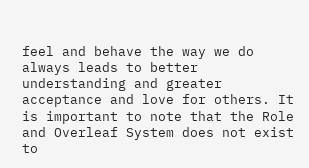feel and behave the way we do always leads to better understanding and greater acceptance and love for others. It is important to note that the Role and Overleaf System does not exist to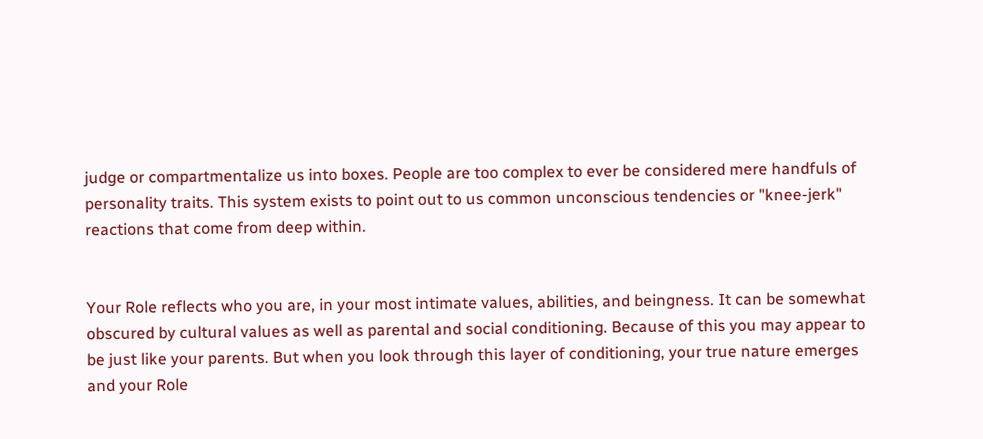judge or compartmentalize us into boxes. People are too complex to ever be considered mere handfuls of personality traits. This system exists to point out to us common unconscious tendencies or "knee-jerk" reactions that come from deep within.


Your Role reflects who you are, in your most intimate values, abilities, and beingness. It can be somewhat obscured by cultural values as well as parental and social conditioning. Because of this you may appear to be just like your parents. But when you look through this layer of conditioning, your true nature emerges and your Role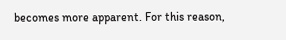becomes more apparent. For this reason,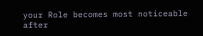your Role becomes most noticeable after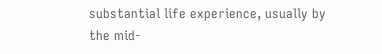substantial life experience, usually by the mid-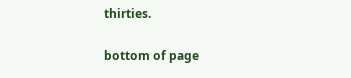thirties.

bottom of page